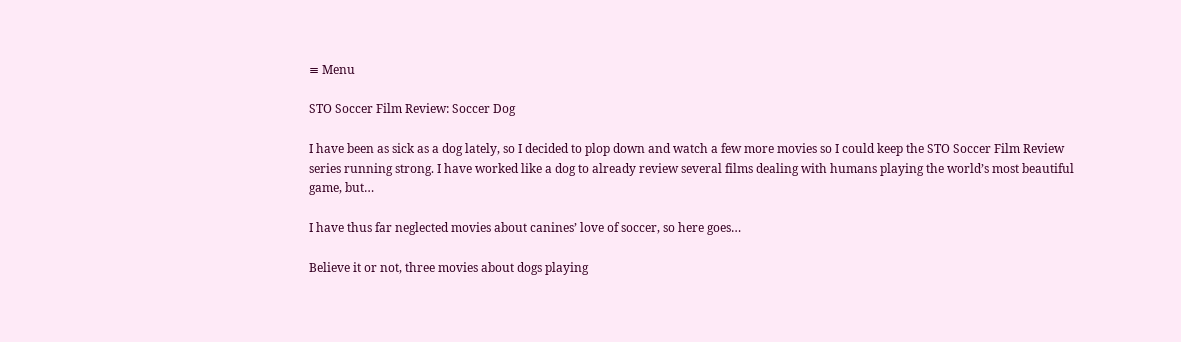≡ Menu

STO Soccer Film Review: Soccer Dog

I have been as sick as a dog lately, so I decided to plop down and watch a few more movies so I could keep the STO Soccer Film Review series running strong. I have worked like a dog to already review several films dealing with humans playing the world’s most beautiful game, but…

I have thus far neglected movies about canines’ love of soccer, so here goes…

Believe it or not, three movies about dogs playing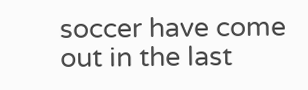soccer have come out in the last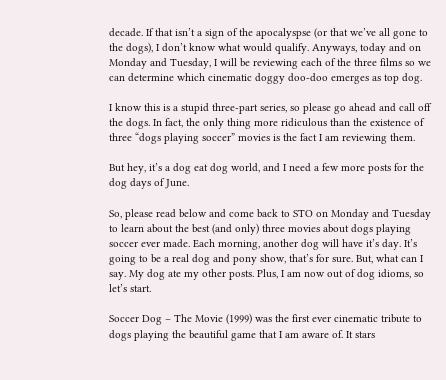decade. If that isn’t a sign of the apocalyspse (or that we’ve all gone to the dogs), I don’t know what would qualify. Anyways, today and on Monday and Tuesday, I will be reviewing each of the three films so we can determine which cinematic doggy doo-doo emerges as top dog.

I know this is a stupid three-part series, so please go ahead and call off the dogs. In fact, the only thing more ridiculous than the existence of three “dogs playing soccer” movies is the fact I am reviewing them.

But hey, it’s a dog eat dog world, and I need a few more posts for the dog days of June.

So, please read below and come back to STO on Monday and Tuesday to learn about the best (and only) three movies about dogs playing soccer ever made. Each morning, another dog will have it’s day. It’s going to be a real dog and pony show, that’s for sure. But, what can I say. My dog ate my other posts. Plus, I am now out of dog idioms, so let’s start.

Soccer Dog – The Movie (1999) was the first ever cinematic tribute to dogs playing the beautiful game that I am aware of. It stars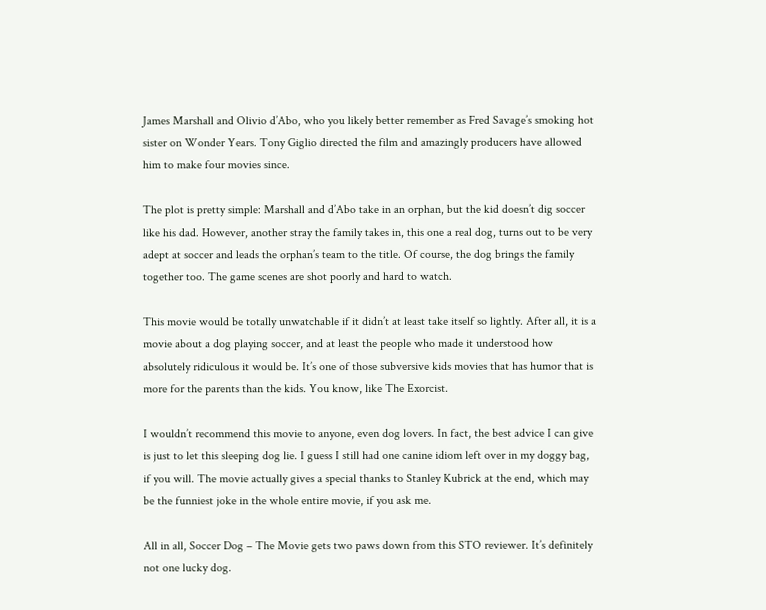James Marshall and Olivio d’Abo, who you likely better remember as Fred Savage’s smoking hot sister on Wonder Years. Tony Giglio directed the film and amazingly producers have allowed him to make four movies since.

The plot is pretty simple: Marshall and d’Abo take in an orphan, but the kid doesn’t dig soccer like his dad. However, another stray the family takes in, this one a real dog, turns out to be very adept at soccer and leads the orphan’s team to the title. Of course, the dog brings the family together too. The game scenes are shot poorly and hard to watch.

This movie would be totally unwatchable if it didn’t at least take itself so lightly. After all, it is a movie about a dog playing soccer, and at least the people who made it understood how absolutely ridiculous it would be. It’s one of those subversive kids movies that has humor that is more for the parents than the kids. You know, like The Exorcist.

I wouldn’t recommend this movie to anyone, even dog lovers. In fact, the best advice I can give is just to let this sleeping dog lie. I guess I still had one canine idiom left over in my doggy bag, if you will. The movie actually gives a special thanks to Stanley Kubrick at the end, which may be the funniest joke in the whole entire movie, if you ask me.

All in all, Soccer Dog – The Movie gets two paws down from this STO reviewer. It’s definitely not one lucky dog.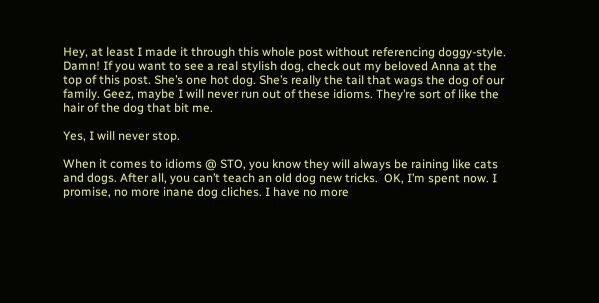Hey, at least I made it through this whole post without referencing doggy-style. Damn! If you want to see a real stylish dog, check out my beloved Anna at the top of this post. She’s one hot dog. She’s really the tail that wags the dog of our family. Geez, maybe I will never run out of these idioms. They’re sort of like the hair of the dog that bit me.

Yes, I will never stop.

When it comes to idioms @ STO, you know they will always be raining like cats and dogs. After all, you can’t teach an old dog new tricks.  OK, I’m spent now. I promise, no more inane dog cliches. I have no more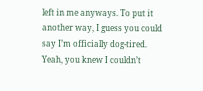left in me anyways. To put it another way, I guess you could say I’m officially dog-tired. Yeah, you knew I couldn’t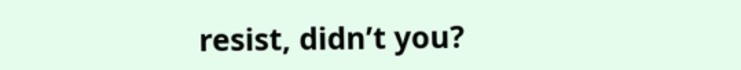resist, didn’t you?